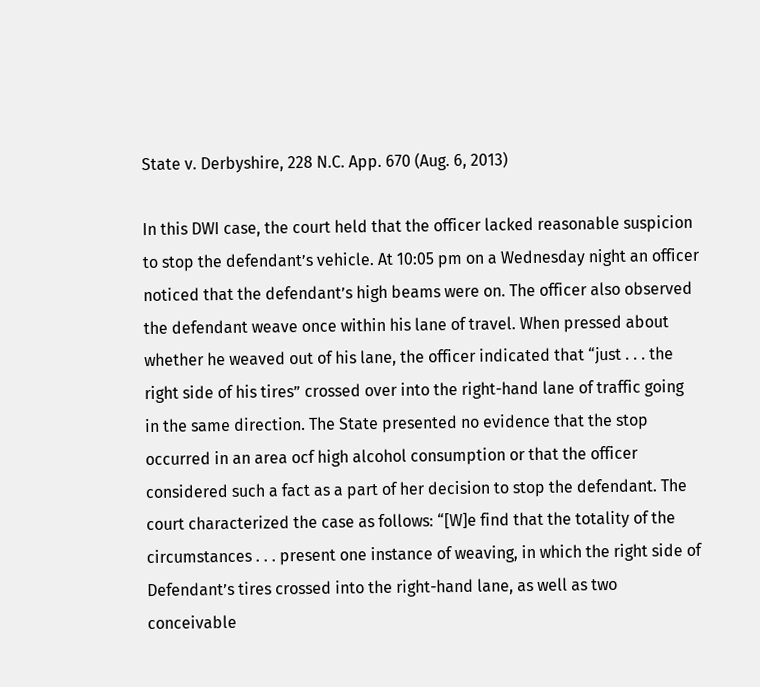State v. Derbyshire, 228 N.C. App. 670 (Aug. 6, 2013)

In this DWI case, the court held that the officer lacked reasonable suspicion to stop the defendant’s vehicle. At 10:05 pm on a Wednesday night an officer noticed that the defendant’s high beams were on. The officer also observed the defendant weave once within his lane of travel. When pressed about whether he weaved out of his lane, the officer indicated that “just . . . the right side of his tires” crossed over into the right-hand lane of traffic going in the same direction. The State presented no evidence that the stop occurred in an area ocf high alcohol consumption or that the officer considered such a fact as a part of her decision to stop the defendant. The court characterized the case as follows: “[W]e find that the totality of the circumstances . . . present one instance of weaving, in which the right side of Defendant’s tires crossed into the right-hand lane, as well as two conceivable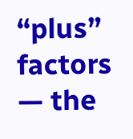“plus” factors — the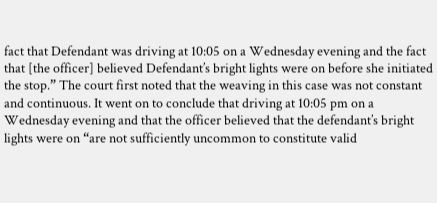fact that Defendant was driving at 10:05 on a Wednesday evening and the fact that [the officer] believed Defendant’s bright lights were on before she initiated the stop.” The court first noted that the weaving in this case was not constant and continuous. It went on to conclude that driving at 10:05 pm on a Wednesday evening and that the officer believed that the defendant’s bright lights were on “are not sufficiently uncommon to constitute valid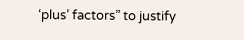‘plus’ factors” to justify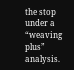the stop under a “weaving plus” analysis.